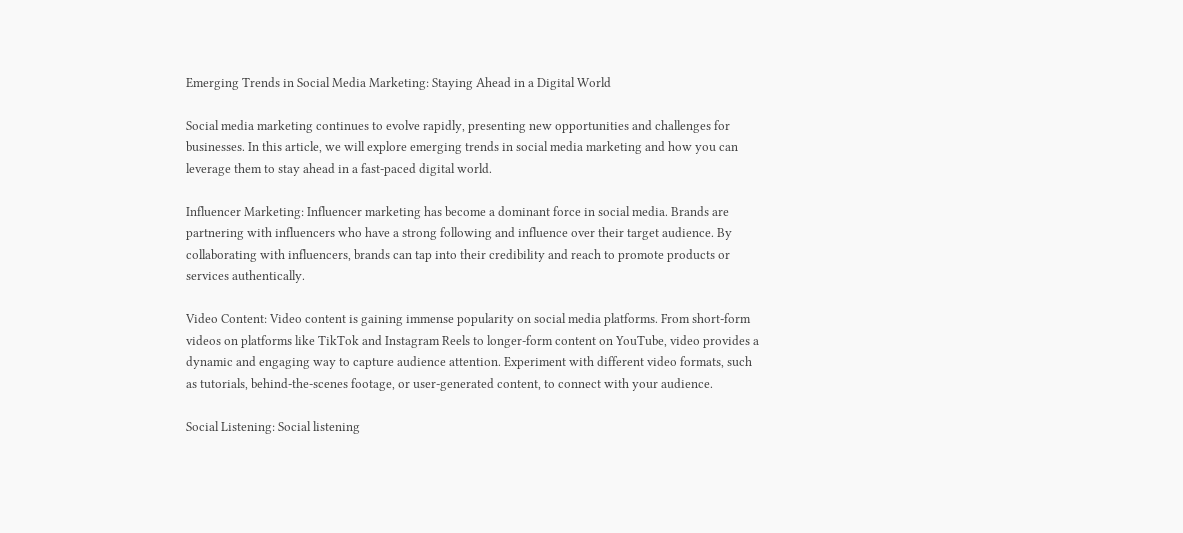Emerging Trends in Social Media Marketing: Staying Ahead in a Digital World

Social media marketing continues to evolve rapidly, presenting new opportunities and challenges for businesses. In this article, we will explore emerging trends in social media marketing and how you can leverage them to stay ahead in a fast-paced digital world.

Influencer Marketing: Influencer marketing has become a dominant force in social media. Brands are partnering with influencers who have a strong following and influence over their target audience. By collaborating with influencers, brands can tap into their credibility and reach to promote products or services authentically.

Video Content: Video content is gaining immense popularity on social media platforms. From short-form videos on platforms like TikTok and Instagram Reels to longer-form content on YouTube, video provides a dynamic and engaging way to capture audience attention. Experiment with different video formats, such as tutorials, behind-the-scenes footage, or user-generated content, to connect with your audience.

Social Listening: Social listening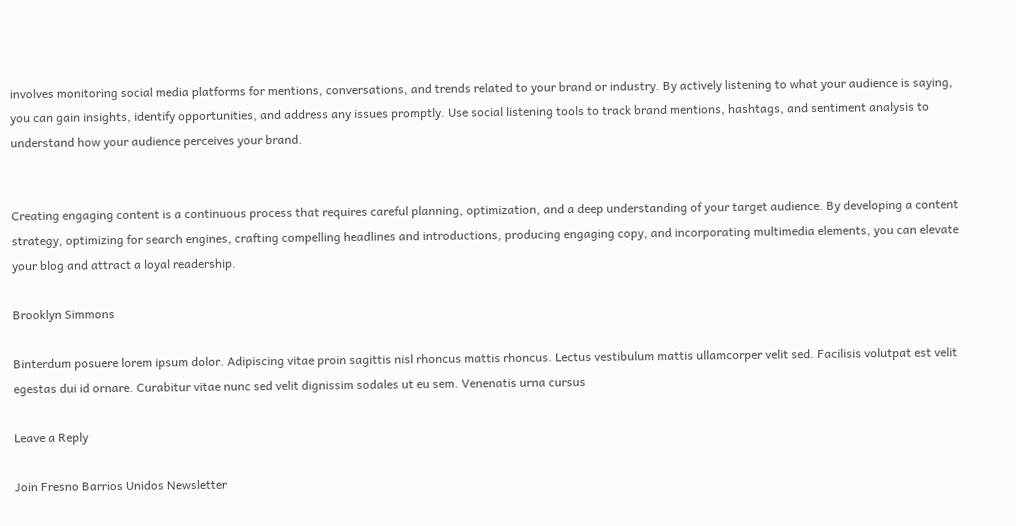involves monitoring social media platforms for mentions, conversations, and trends related to your brand or industry. By actively listening to what your audience is saying, you can gain insights, identify opportunities, and address any issues promptly. Use social listening tools to track brand mentions, hashtags, and sentiment analysis to understand how your audience perceives your brand.


Creating engaging content is a continuous process that requires careful planning, optimization, and a deep understanding of your target audience. By developing a content strategy, optimizing for search engines, crafting compelling headlines and introductions, producing engaging copy, and incorporating multimedia elements, you can elevate your blog and attract a loyal readership.

Brooklyn Simmons

Binterdum posuere lorem ipsum dolor. Adipiscing vitae proin sagittis nisl rhoncus mattis rhoncus. Lectus vestibulum mattis ullamcorper velit sed. Facilisis volutpat est velit egestas dui id ornare. Curabitur vitae nunc sed velit dignissim sodales ut eu sem. Venenatis urna cursus

Leave a Reply

Join Fresno Barrios Unidos Newsletter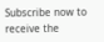Subscribe now to receive the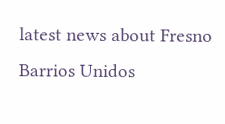latest news about Fresno Barrios Unidos